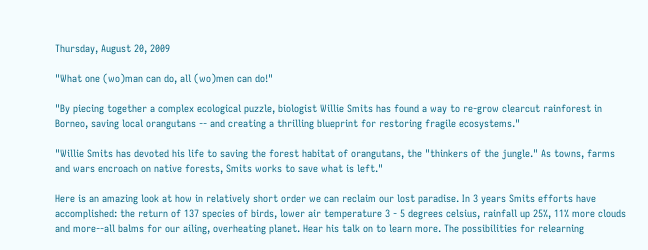Thursday, August 20, 2009

"What one (wo)man can do, all (wo)men can do!"

"By piecing together a complex ecological puzzle, biologist Willie Smits has found a way to re-grow clearcut rainforest in Borneo, saving local orangutans -- and creating a thrilling blueprint for restoring fragile ecosystems."

"Willie Smits has devoted his life to saving the forest habitat of orangutans, the "thinkers of the jungle." As towns, farms and wars encroach on native forests, Smits works to save what is left."

Here is an amazing look at how in relatively short order we can reclaim our lost paradise. In 3 years Smits efforts have accomplished: the return of 137 species of birds, lower air temperature 3 - 5 degrees celsius, rainfall up 25%, 11% more clouds and more--all balms for our ailing, overheating planet. Hear his talk on to learn more. The possibilities for relearning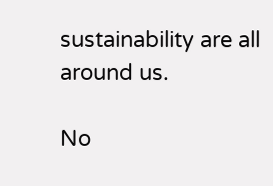sustainability are all around us.

No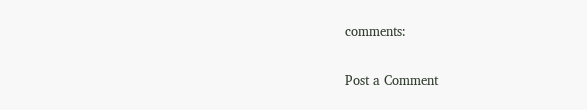comments:

Post a Comment